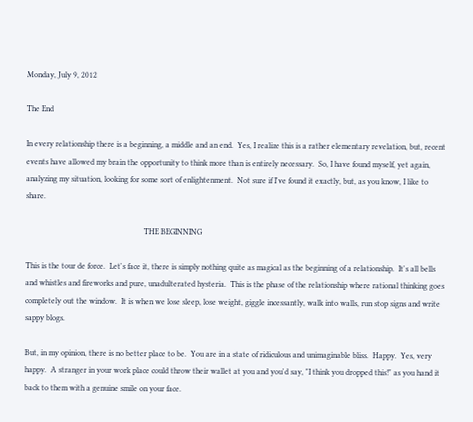Monday, July 9, 2012

The End

In every relationship there is a beginning, a middle and an end.  Yes, I realize this is a rather elementary revelation, but, recent events have allowed my brain the opportunity to think more than is entirely necessary.  So, I have found myself, yet again, analyzing my situation, looking for some sort of enlightenment.  Not sure if I've found it exactly, but, as you know, I like to share.

                                                           THE BEGINNING

This is the tour de force.  Let's face it, there is simply nothing quite as magical as the beginning of a relationship.  It's all bells and whistles and fireworks and pure, unadulterated hysteria.  This is the phase of the relationship where rational thinking goes completely out the window.  It is when we lose sleep, lose weight, giggle incessantly, walk into walls, run stop signs and write sappy blogs.

But, in my opinion, there is no better place to be.  You are in a state of ridiculous and unimaginable bliss.  Happy.  Yes, very happy.  A stranger in your work place could throw their wallet at you and you'd say, "I think you dropped this!" as you hand it back to them with a genuine smile on your face.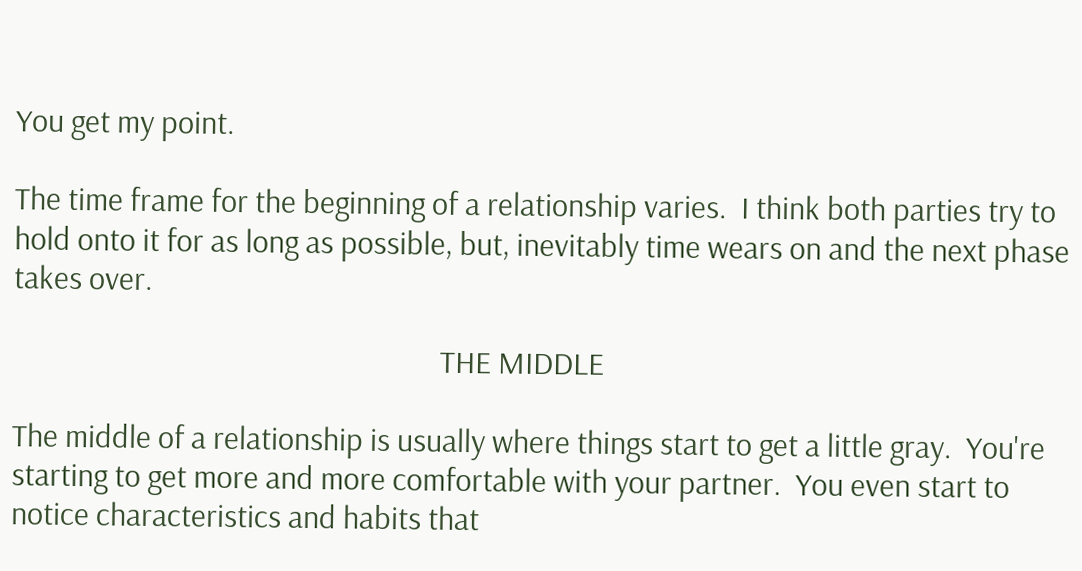You get my point.

The time frame for the beginning of a relationship varies.  I think both parties try to hold onto it for as long as possible, but, inevitably time wears on and the next phase takes over.

                                                             THE MIDDLE

The middle of a relationship is usually where things start to get a little gray.  You're starting to get more and more comfortable with your partner.  You even start to notice characteristics and habits that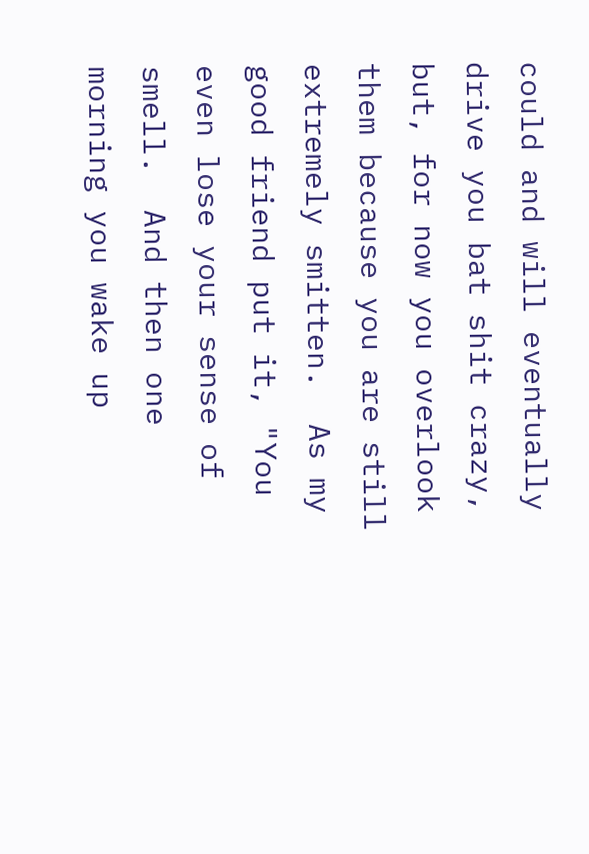could and will eventually drive you bat shit crazy, but, for now you overlook them because you are still extremely smitten.  As my good friend put it, "You even lose your sense of smell.  And then one morning you wake up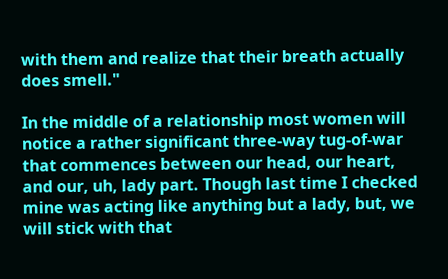with them and realize that their breath actually does smell."

In the middle of a relationship most women will notice a rather significant three-way tug-of-war that commences between our head, our heart, and our, uh, lady part. Though last time I checked mine was acting like anything but a lady, but, we will stick with that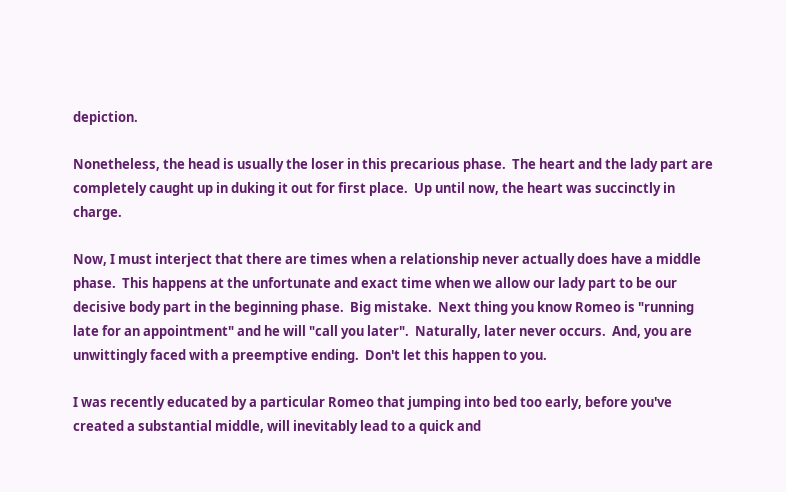depiction.

Nonetheless, the head is usually the loser in this precarious phase.  The heart and the lady part are completely caught up in duking it out for first place.  Up until now, the heart was succinctly in charge.

Now, I must interject that there are times when a relationship never actually does have a middle phase.  This happens at the unfortunate and exact time when we allow our lady part to be our decisive body part in the beginning phase.  Big mistake.  Next thing you know Romeo is "running late for an appointment" and he will "call you later".  Naturally, later never occurs.  And, you are unwittingly faced with a preemptive ending.  Don't let this happen to you.

I was recently educated by a particular Romeo that jumping into bed too early, before you've created a substantial middle, will inevitably lead to a quick and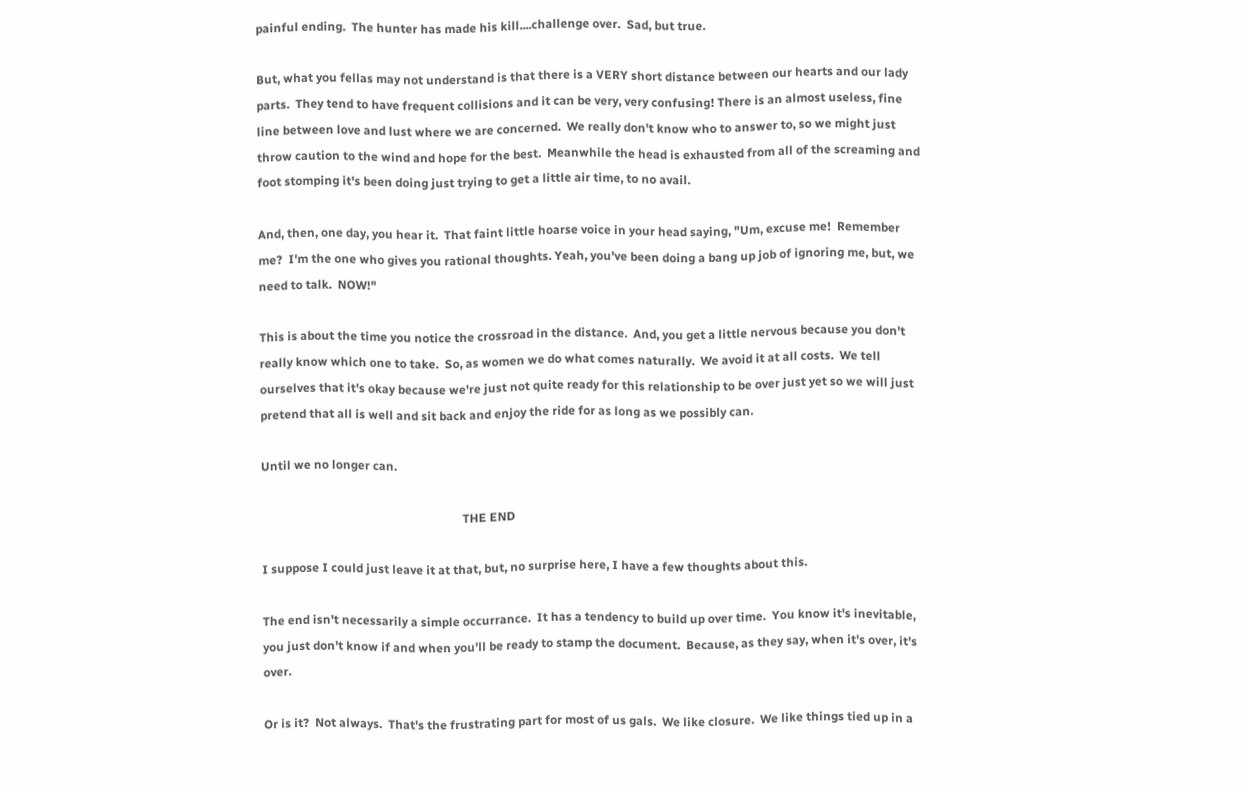painful ending.  The hunter has made his kill....challenge over.  Sad, but true.

But, what you fellas may not understand is that there is a VERY short distance between our hearts and our lady parts.  They tend to have frequent collisions and it can be very, very confusing! There is an almost useless, fine line between love and lust where we are concerned.  We really don't know who to answer to, so we might just throw caution to the wind and hope for the best.  Meanwhile the head is exhausted from all of the screaming and foot stomping it's been doing just trying to get a little air time, to no avail.

And, then, one day, you hear it.  That faint little hoarse voice in your head saying, "Um, excuse me!  Remember me?  I'm the one who gives you rational thoughts. Yeah, you've been doing a bang up job of ignoring me, but, we need to talk.  NOW!"

This is about the time you notice the crossroad in the distance.  And, you get a little nervous because you don't really know which one to take.  So, as women we do what comes naturally.  We avoid it at all costs.  We tell ourselves that it's okay because we're just not quite ready for this relationship to be over just yet so we will just pretend that all is well and sit back and enjoy the ride for as long as we possibly can.

Until we no longer can.

                                                                   THE END

I suppose I could just leave it at that, but, no surprise here, I have a few thoughts about this.

The end isn't necessarily a simple occurrance.  It has a tendency to build up over time.  You know it's inevitable, you just don't know if and when you'll be ready to stamp the document.  Because, as they say, when it's over, it's over.

Or is it?  Not always.  That's the frustrating part for most of us gals.  We like closure.  We like things tied up in a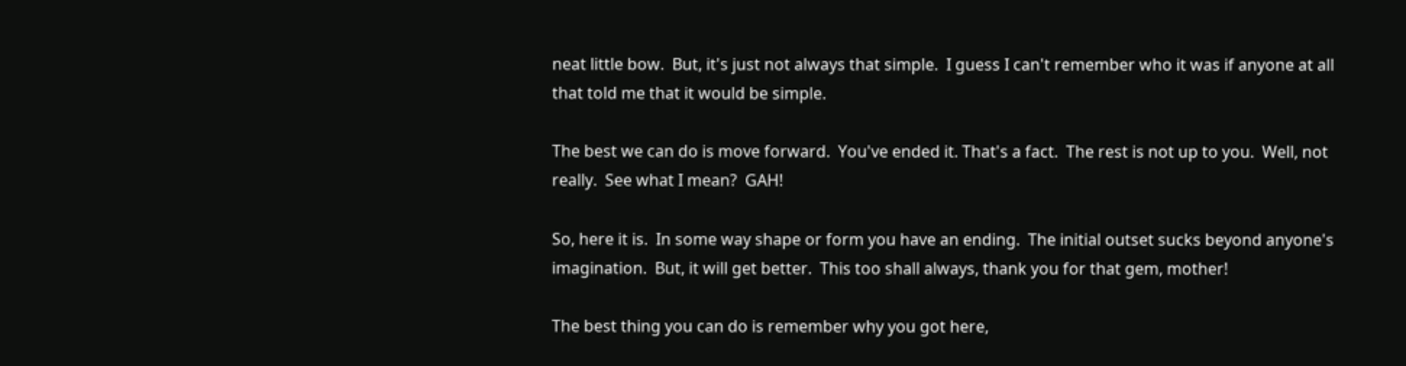neat little bow.  But, it's just not always that simple.  I guess I can't remember who it was if anyone at all that told me that it would be simple.

The best we can do is move forward.  You've ended it. That's a fact.  The rest is not up to you.  Well, not really.  See what I mean?  GAH!

So, here it is.  In some way shape or form you have an ending.  The initial outset sucks beyond anyone's imagination.  But, it will get better.  This too shall always, thank you for that gem, mother!

The best thing you can do is remember why you got here,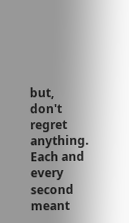but, don't regret anything.  Each and every second meant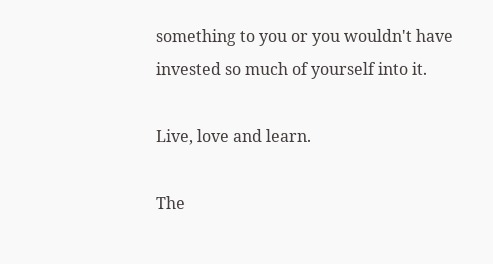something to you or you wouldn't have invested so much of yourself into it.

Live, love and learn.

The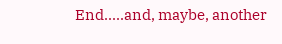End.....and, maybe, another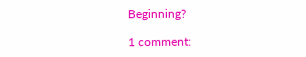Beginning?

1 comment: